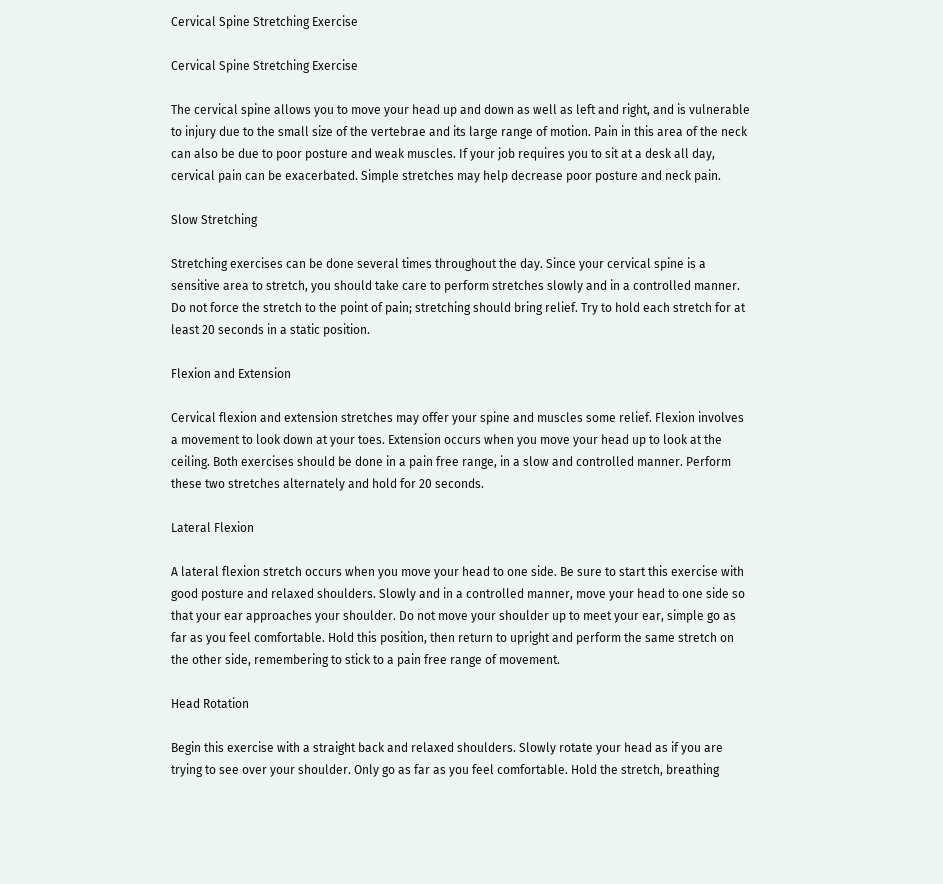Cervical Spine Stretching Exercise

Cervical Spine Stretching Exercise

The cervical spine allows you to move your head up and down as well as left and right, and is vulnerable to injury due to the small size of the vertebrae and its large range of motion. Pain in this area of the neck can also be due to poor posture and weak muscles. If your job requires you to sit at a desk all day, cervical pain can be exacerbated. Simple stretches may help decrease poor posture and neck pain.

Slow Stretching

Stretching exercises can be done several times throughout the day. Since your cervical spine is a sensitive area to stretch, you should take care to perform stretches slowly and in a controlled manner. Do not force the stretch to the point of pain; stretching should bring relief. Try to hold each stretch for at least 20 seconds in a static position.

Flexion and Extension

Cervical flexion and extension stretches may offer your spine and muscles some relief. Flexion involves a movement to look down at your toes. Extension occurs when you move your head up to look at the ceiling. Both exercises should be done in a pain free range, in a slow and controlled manner. Perform these two stretches alternately and hold for 20 seconds.

Lateral Flexion

A lateral flexion stretch occurs when you move your head to one side. Be sure to start this exercise with good posture and relaxed shoulders. Slowly and in a controlled manner, move your head to one side so that your ear approaches your shoulder. Do not move your shoulder up to meet your ear, simple go as far as you feel comfortable. Hold this position, then return to upright and perform the same stretch on the other side, remembering to stick to a pain free range of movement.

Head Rotation

Begin this exercise with a straight back and relaxed shoulders. Slowly rotate your head as if you are trying to see over your shoulder. Only go as far as you feel comfortable. Hold the stretch, breathing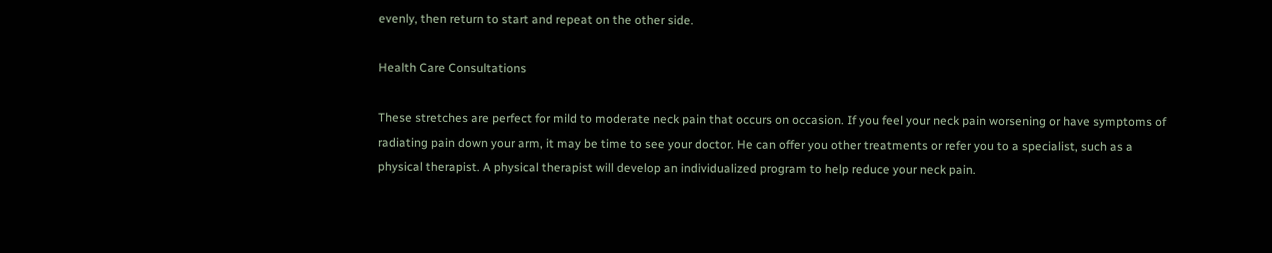evenly, then return to start and repeat on the other side.

Health Care Consultations

These stretches are perfect for mild to moderate neck pain that occurs on occasion. If you feel your neck pain worsening or have symptoms of radiating pain down your arm, it may be time to see your doctor. He can offer you other treatments or refer you to a specialist, such as a physical therapist. A physical therapist will develop an individualized program to help reduce your neck pain.